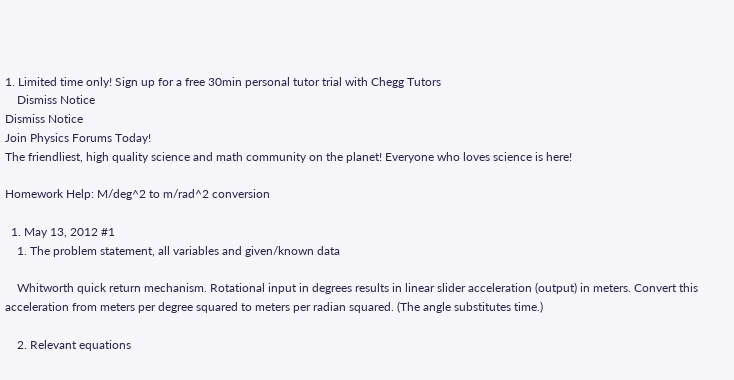1. Limited time only! Sign up for a free 30min personal tutor trial with Chegg Tutors
    Dismiss Notice
Dismiss Notice
Join Physics Forums Today!
The friendliest, high quality science and math community on the planet! Everyone who loves science is here!

Homework Help: M/deg^2 to m/rad^2 conversion

  1. May 13, 2012 #1
    1. The problem statement, all variables and given/known data

    Whitworth quick return mechanism. Rotational input in degrees results in linear slider acceleration (output) in meters. Convert this acceleration from meters per degree squared to meters per radian squared. (The angle substitutes time.)

    2. Relevant equations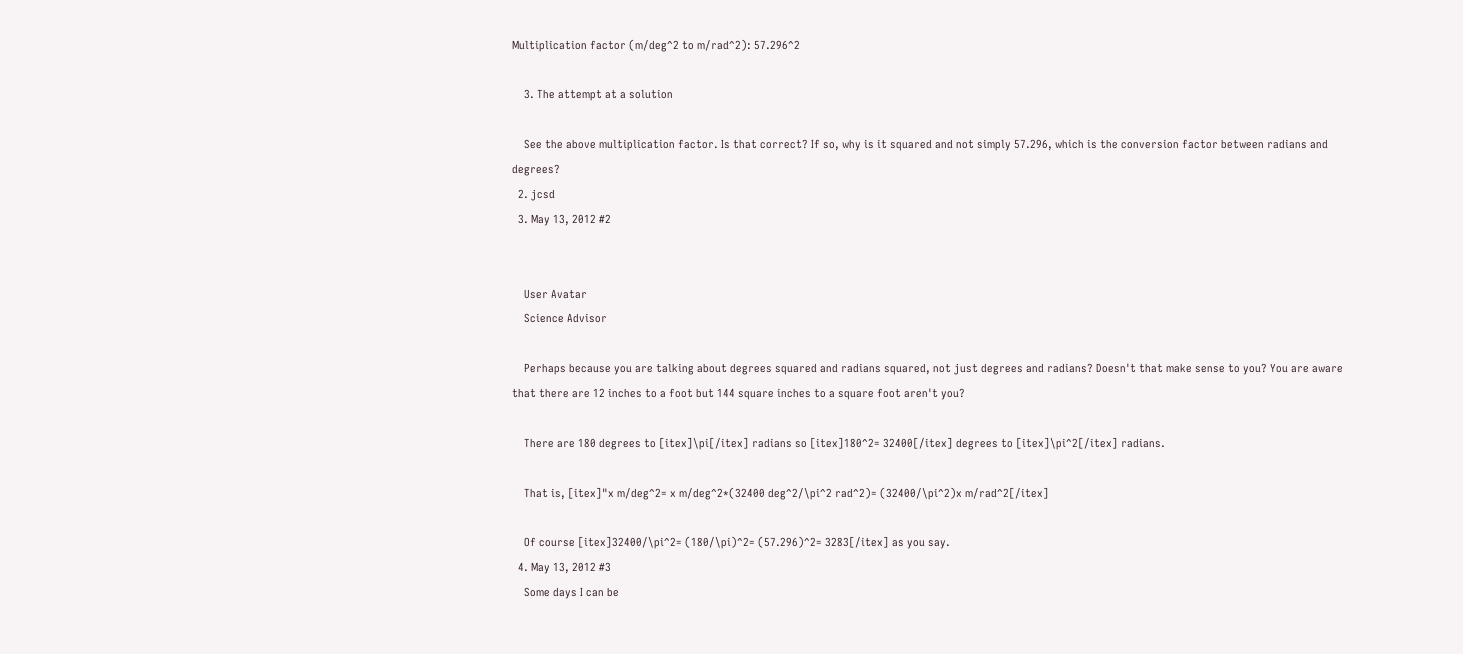Multiplication factor (m/deg^2 to m/rad^2): 57.296^2

    3. The attempt at a solution

    See the above multiplication factor. Is that correct? If so, why is it squared and not simply 57.296, which is the conversion factor between radians and degrees?
  2. jcsd
  3. May 13, 2012 #2


    User Avatar
    Science Advisor

    Perhaps because you are talking about degrees squared and radians squared, not just degrees and radians? Doesn't that make sense to you? You are aware that there are 12 inches to a foot but 144 square inches to a square foot aren't you?

    There are 180 degrees to [itex]\pi[/itex] radians so [itex]180^2= 32400[/itex] degrees to [itex]\pi^2[/itex] radians.

    That is, [itex]"x m/deg^2= x m/deg^2*(32400 deg^2/\pi^2 rad^2)= (32400/\pi^2)x m/rad^2[/itex]

    Of course [itex]32400/\pi^2= (180/\pi)^2= (57.296)^2= 3283[/itex] as you say.
  4. May 13, 2012 #3
    Some days I can be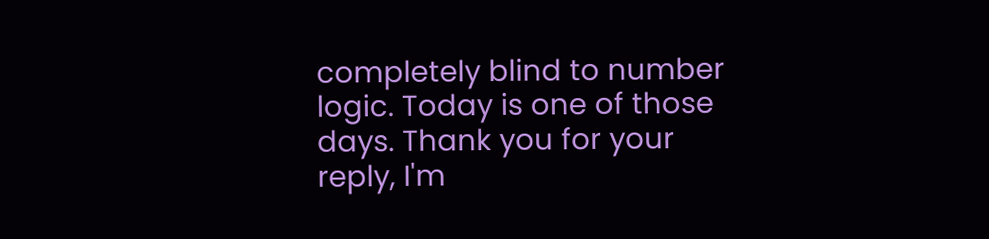completely blind to number logic. Today is one of those days. Thank you for your reply, I'm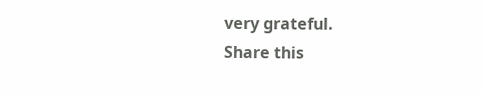very grateful.
Share this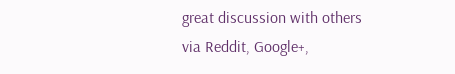great discussion with others via Reddit, Google+,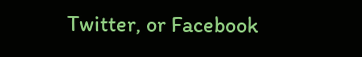Twitter, or Facebook